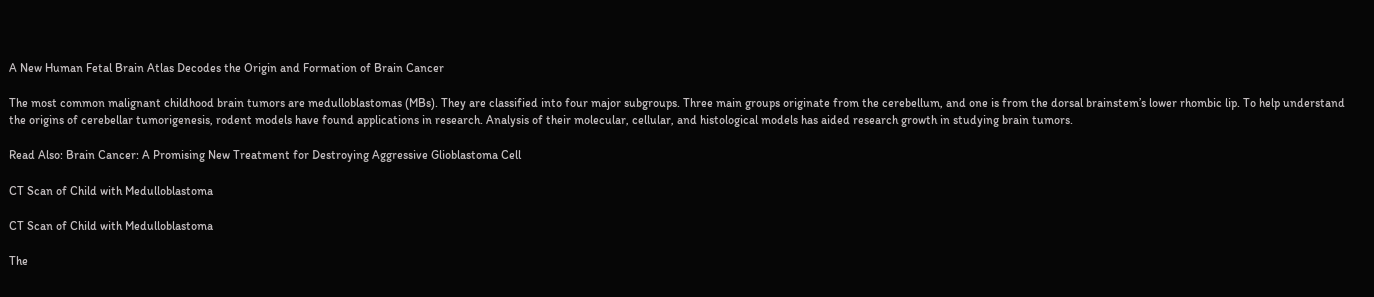A New Human Fetal Brain Atlas Decodes the Origin and Formation of Brain Cancer

The most common malignant childhood brain tumors are medulloblastomas (MBs). They are classified into four major subgroups. Three main groups originate from the cerebellum, and one is from the dorsal brainstem’s lower rhombic lip. To help understand the origins of cerebellar tumorigenesis, rodent models have found applications in research. Analysis of their molecular, cellular, and histological models has aided research growth in studying brain tumors.

Read Also: Brain Cancer: A Promising New Treatment for Destroying Aggressive Glioblastoma Cell

CT Scan of Child with Medulloblastoma

CT Scan of Child with Medulloblastoma

The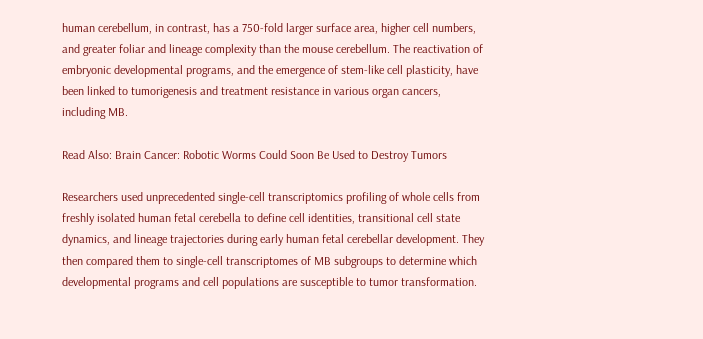human cerebellum, in contrast, has a 750-fold larger surface area, higher cell numbers, and greater foliar and lineage complexity than the mouse cerebellum. The reactivation of embryonic developmental programs, and the emergence of stem-like cell plasticity, have been linked to tumorigenesis and treatment resistance in various organ cancers, including MB.

Read Also: Brain Cancer: Robotic Worms Could Soon Be Used to Destroy Tumors

Researchers used unprecedented single-cell transcriptomics profiling of whole cells from freshly isolated human fetal cerebella to define cell identities, transitional cell state dynamics, and lineage trajectories during early human fetal cerebellar development. They then compared them to single-cell transcriptomes of MB subgroups to determine which developmental programs and cell populations are susceptible to tumor transformation.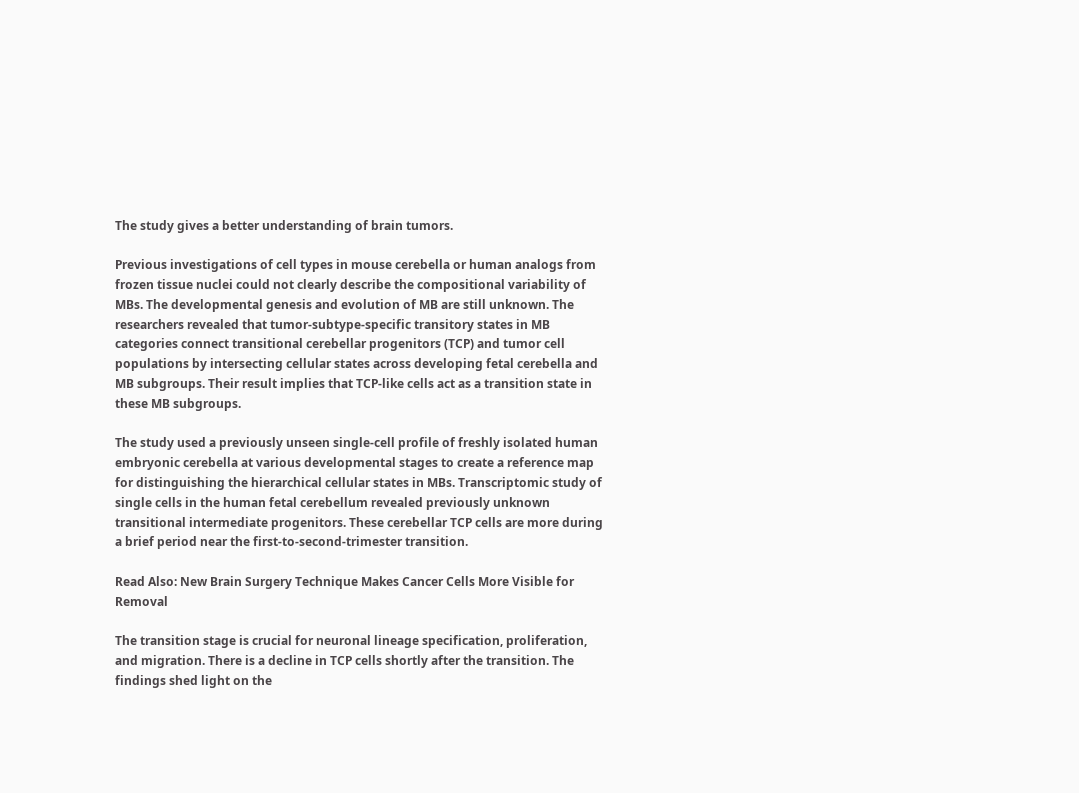The study gives a better understanding of brain tumors.

Previous investigations of cell types in mouse cerebella or human analogs from frozen tissue nuclei could not clearly describe the compositional variability of MBs. The developmental genesis and evolution of MB are still unknown. The researchers revealed that tumor-subtype-specific transitory states in MB categories connect transitional cerebellar progenitors (TCP) and tumor cell populations by intersecting cellular states across developing fetal cerebella and MB subgroups. Their result implies that TCP-like cells act as a transition state in these MB subgroups.

The study used a previously unseen single-cell profile of freshly isolated human embryonic cerebella at various developmental stages to create a reference map for distinguishing the hierarchical cellular states in MBs. Transcriptomic study of single cells in the human fetal cerebellum revealed previously unknown transitional intermediate progenitors. These cerebellar TCP cells are more during a brief period near the first-to-second-trimester transition.

Read Also: New Brain Surgery Technique Makes Cancer Cells More Visible for Removal

The transition stage is crucial for neuronal lineage specification, proliferation, and migration. There is a decline in TCP cells shortly after the transition. The findings shed light on the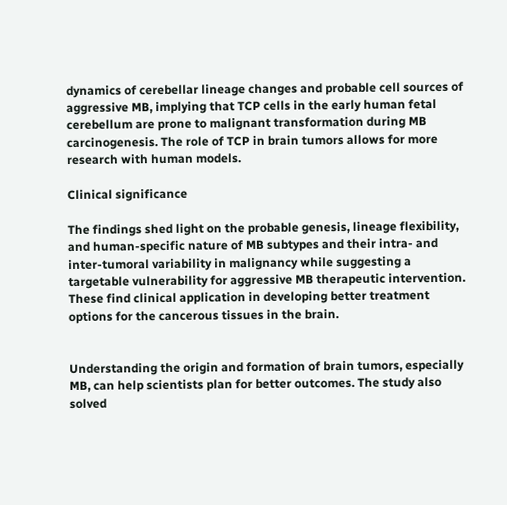dynamics of cerebellar lineage changes and probable cell sources of aggressive MB, implying that TCP cells in the early human fetal cerebellum are prone to malignant transformation during MB carcinogenesis. The role of TCP in brain tumors allows for more research with human models.

Clinical significance

The findings shed light on the probable genesis, lineage flexibility, and human-specific nature of MB subtypes and their intra- and inter-tumoral variability in malignancy while suggesting a targetable vulnerability for aggressive MB therapeutic intervention. These find clinical application in developing better treatment options for the cancerous tissues in the brain.


Understanding the origin and formation of brain tumors, especially MB, can help scientists plan for better outcomes. The study also solved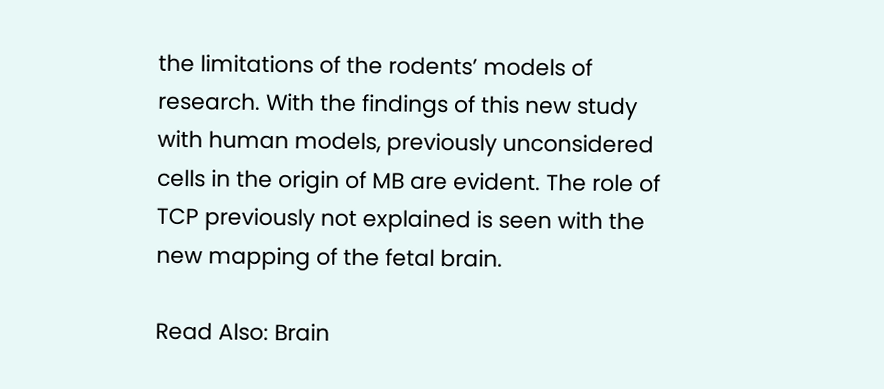the limitations of the rodents’ models of research. With the findings of this new study with human models, previously unconsidered cells in the origin of MB are evident. The role of TCP previously not explained is seen with the new mapping of the fetal brain.

Read Also: Brain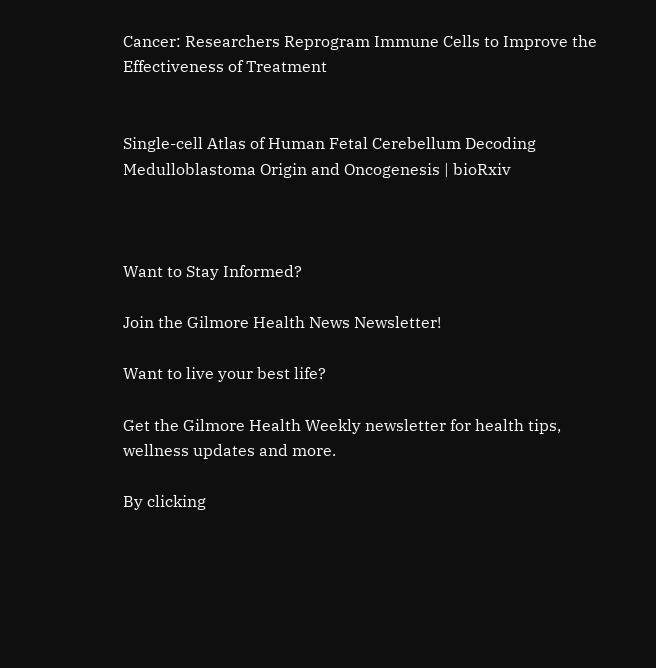Cancer: Researchers Reprogram Immune Cells to Improve the Effectiveness of Treatment


Single-cell Atlas of Human Fetal Cerebellum Decoding Medulloblastoma Origin and Oncogenesis | bioRxiv



Want to Stay Informed?

Join the Gilmore Health News Newsletter!

Want to live your best life?

Get the Gilmore Health Weekly newsletter for health tips, wellness updates and more.

By clicking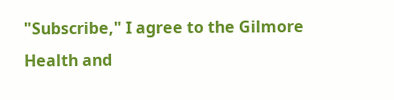"Subscribe," I agree to the Gilmore Health and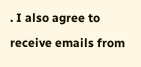. I also agree to receive emails from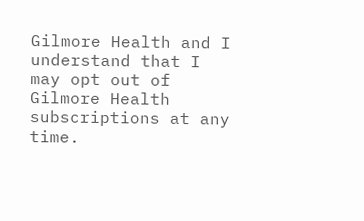Gilmore Health and I understand that I may opt out of Gilmore Health subscriptions at any time.